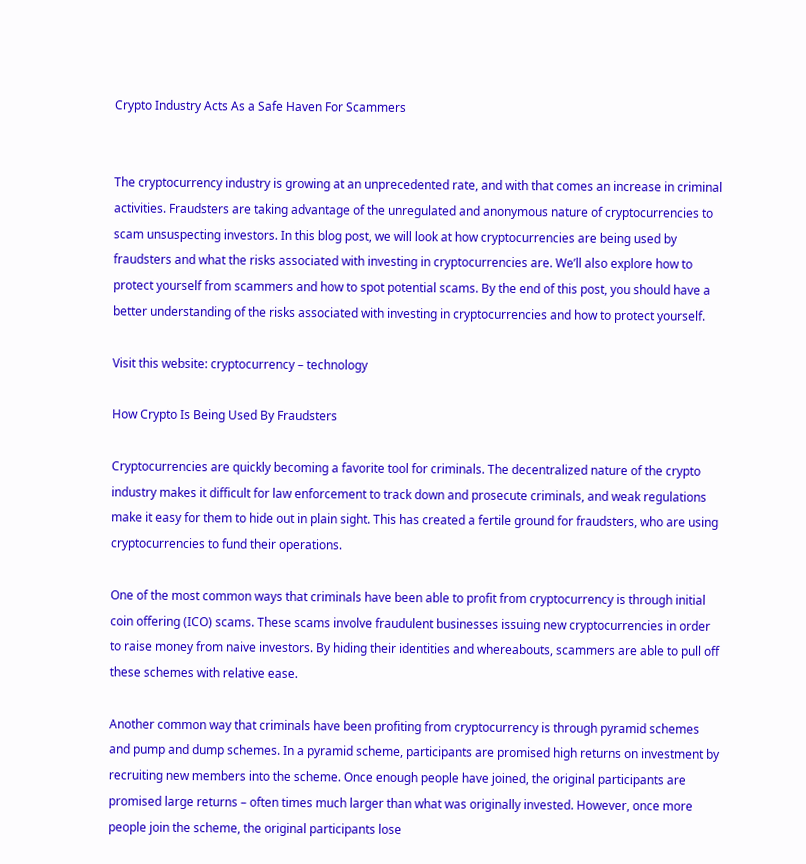Crypto Industry Acts As a Safe Haven For Scammers


The cryptocurrency industry is growing at an unprecedented rate, and with that comes an increase in criminal activities. Fraudsters are taking advantage of the unregulated and anonymous nature of cryptocurrencies to scam unsuspecting investors. In this blog post, we will look at how cryptocurrencies are being used by fraudsters and what the risks associated with investing in cryptocurrencies are. We’ll also explore how to protect yourself from scammers and how to spot potential scams. By the end of this post, you should have a better understanding of the risks associated with investing in cryptocurrencies and how to protect yourself.

Visit this website: cryptocurrency – technology

How Crypto Is Being Used By Fraudsters

Cryptocurrencies are quickly becoming a favorite tool for criminals. The decentralized nature of the crypto industry makes it difficult for law enforcement to track down and prosecute criminals, and weak regulations make it easy for them to hide out in plain sight. This has created a fertile ground for fraudsters, who are using cryptocurrencies to fund their operations.

One of the most common ways that criminals have been able to profit from cryptocurrency is through initial coin offering (ICO) scams. These scams involve fraudulent businesses issuing new cryptocurrencies in order to raise money from naive investors. By hiding their identities and whereabouts, scammers are able to pull off these schemes with relative ease.

Another common way that criminals have been profiting from cryptocurrency is through pyramid schemes and pump and dump schemes. In a pyramid scheme, participants are promised high returns on investment by recruiting new members into the scheme. Once enough people have joined, the original participants are promised large returns – often times much larger than what was originally invested. However, once more people join the scheme, the original participants lose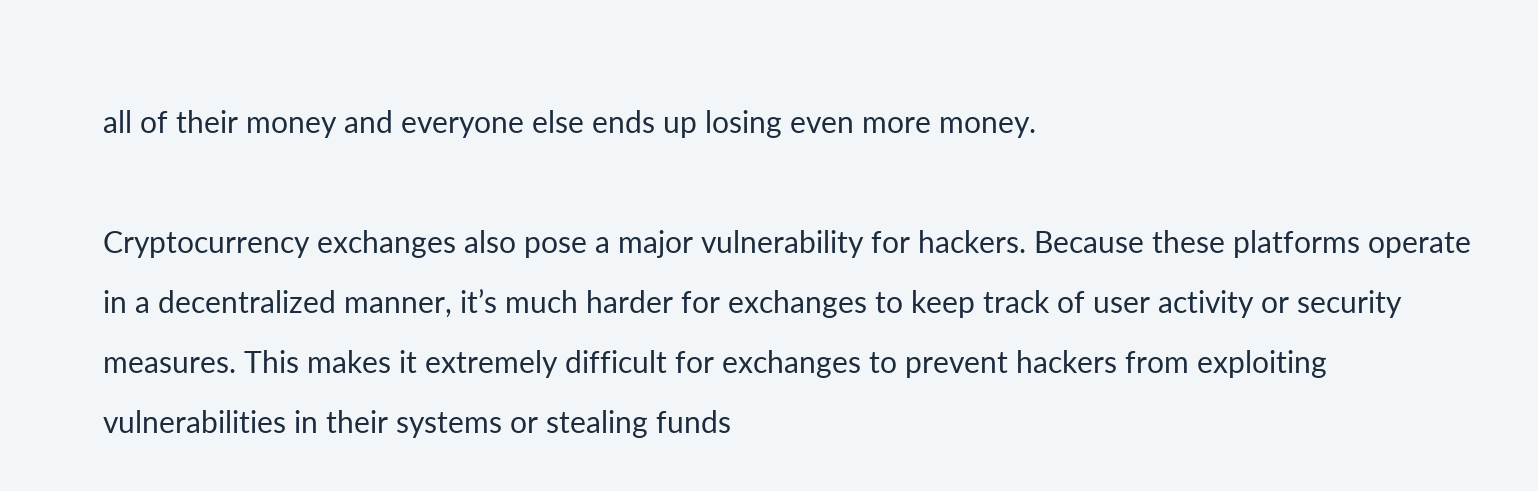all of their money and everyone else ends up losing even more money.

Cryptocurrency exchanges also pose a major vulnerability for hackers. Because these platforms operate in a decentralized manner, it’s much harder for exchanges to keep track of user activity or security measures. This makes it extremely difficult for exchanges to prevent hackers from exploiting vulnerabilities in their systems or stealing funds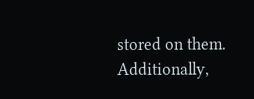stored on them. Additionally,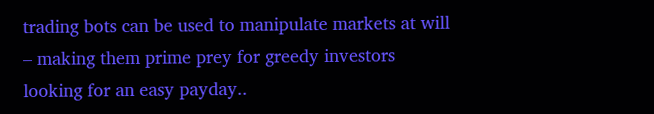trading bots can be used to manipulate markets at will – making them prime prey for greedy investors looking for an easy payday..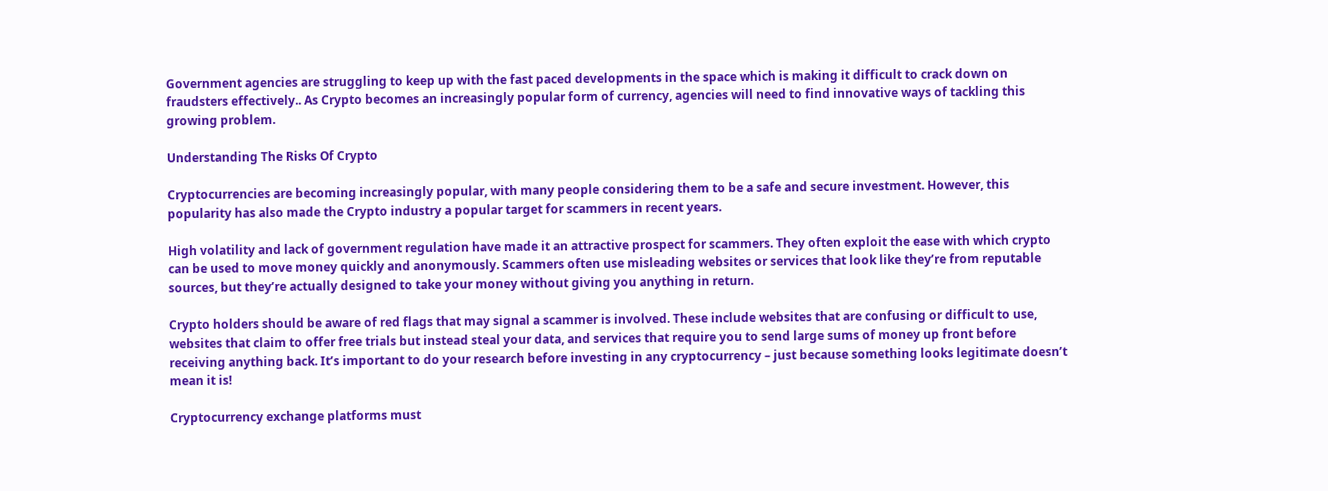Government agencies are struggling to keep up with the fast paced developments in the space which is making it difficult to crack down on fraudsters effectively.. As Crypto becomes an increasingly popular form of currency, agencies will need to find innovative ways of tackling this growing problem.

Understanding The Risks Of Crypto

Cryptocurrencies are becoming increasingly popular, with many people considering them to be a safe and secure investment. However, this popularity has also made the Crypto industry a popular target for scammers in recent years.

High volatility and lack of government regulation have made it an attractive prospect for scammers. They often exploit the ease with which crypto can be used to move money quickly and anonymously. Scammers often use misleading websites or services that look like they’re from reputable sources, but they’re actually designed to take your money without giving you anything in return.

Crypto holders should be aware of red flags that may signal a scammer is involved. These include websites that are confusing or difficult to use, websites that claim to offer free trials but instead steal your data, and services that require you to send large sums of money up front before receiving anything back. It’s important to do your research before investing in any cryptocurrency – just because something looks legitimate doesn’t mean it is!

Cryptocurrency exchange platforms must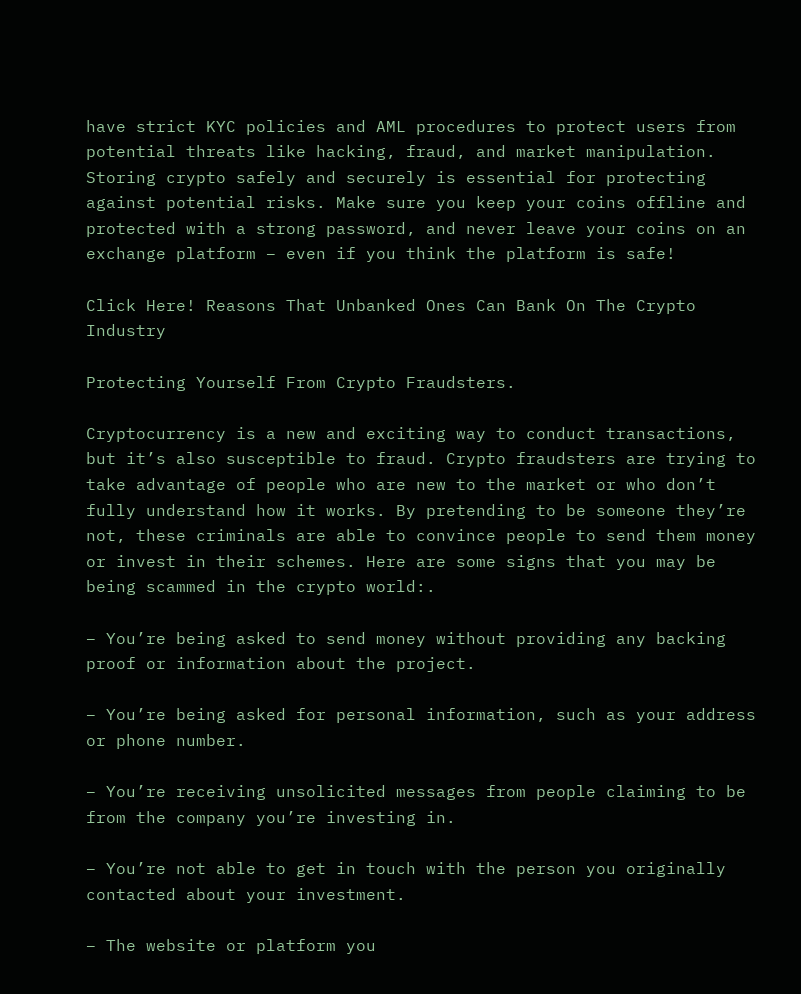have strict KYC policies and AML procedures to protect users from potential threats like hacking, fraud, and market manipulation. Storing crypto safely and securely is essential for protecting against potential risks. Make sure you keep your coins offline and protected with a strong password, and never leave your coins on an exchange platform – even if you think the platform is safe!

Click Here! Reasons That Unbanked Ones Can Bank On The Crypto Industry

Protecting Yourself From Crypto Fraudsters.

Cryptocurrency is a new and exciting way to conduct transactions, but it’s also susceptible to fraud. Crypto fraudsters are trying to take advantage of people who are new to the market or who don’t fully understand how it works. By pretending to be someone they’re not, these criminals are able to convince people to send them money or invest in their schemes. Here are some signs that you may be being scammed in the crypto world:.

– You’re being asked to send money without providing any backing proof or information about the project.

– You’re being asked for personal information, such as your address or phone number.

– You’re receiving unsolicited messages from people claiming to be from the company you’re investing in.

– You’re not able to get in touch with the person you originally contacted about your investment.

– The website or platform you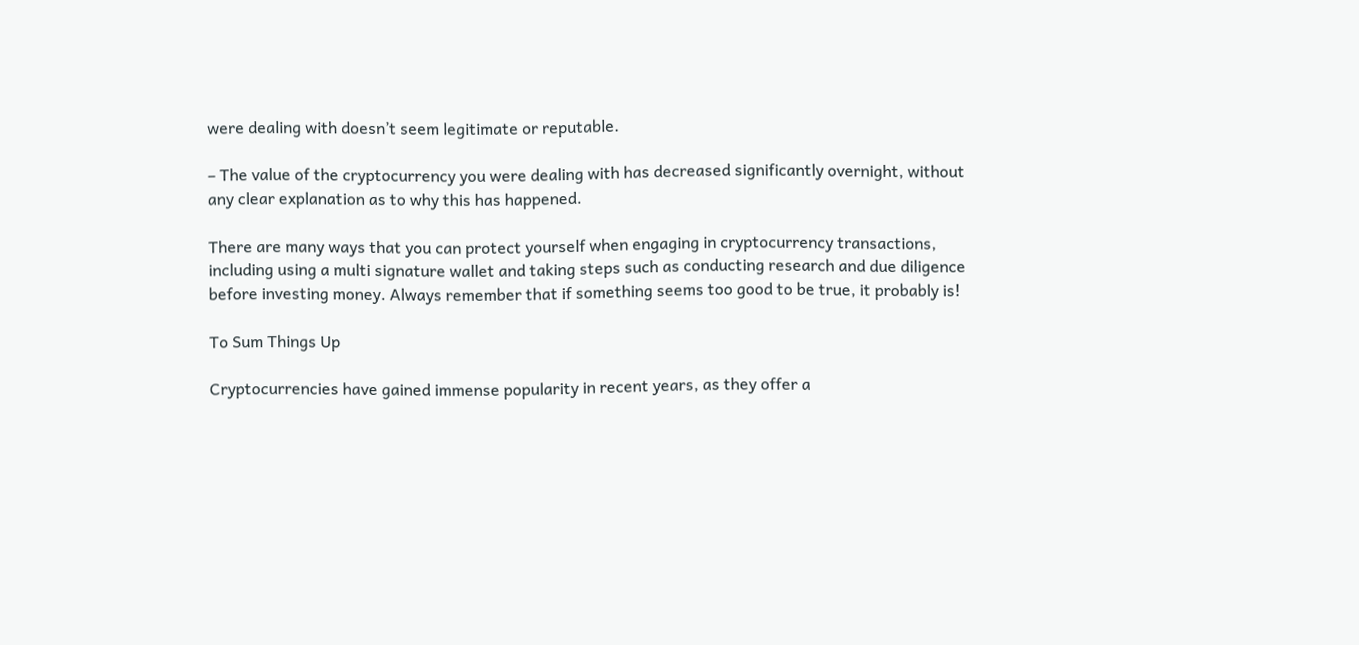were dealing with doesn’t seem legitimate or reputable.

– The value of the cryptocurrency you were dealing with has decreased significantly overnight, without any clear explanation as to why this has happened.

There are many ways that you can protect yourself when engaging in cryptocurrency transactions, including using a multi signature wallet and taking steps such as conducting research and due diligence before investing money. Always remember that if something seems too good to be true, it probably is!

To Sum Things Up

Cryptocurrencies have gained immense popularity in recent years, as they offer a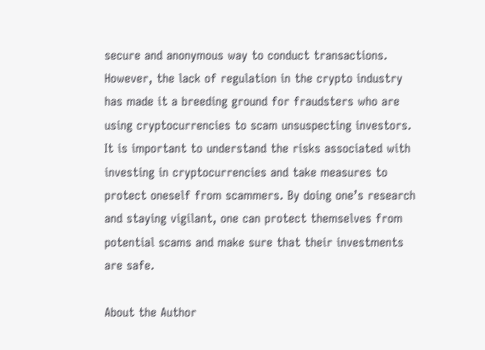secure and anonymous way to conduct transactions. However, the lack of regulation in the crypto industry has made it a breeding ground for fraudsters who are using cryptocurrencies to scam unsuspecting investors. It is important to understand the risks associated with investing in cryptocurrencies and take measures to protect oneself from scammers. By doing one’s research and staying vigilant, one can protect themselves from potential scams and make sure that their investments are safe.

About the Author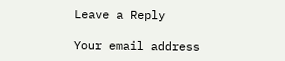Leave a Reply

Your email address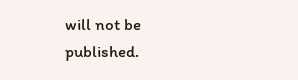will not be published.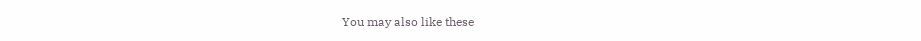You may also like these